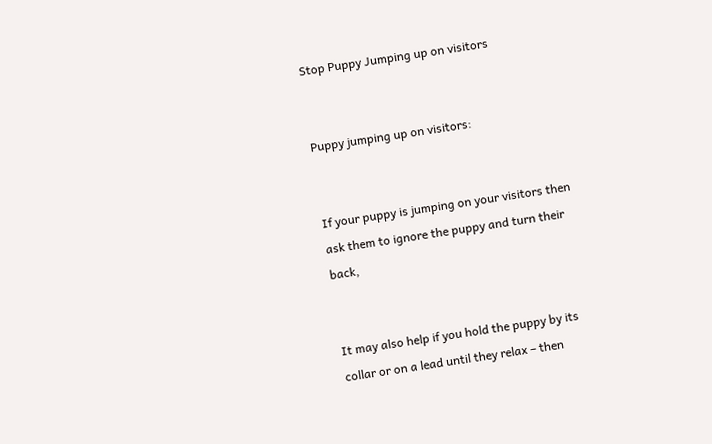Stop Puppy Jumping up on visitors


Puppy jumping up on visitors:


If your puppy is jumping on your visitors then ask them to ignore the puppy and turn their back,


It may also help if you hold the puppy by its collar or on a lead until they relax – then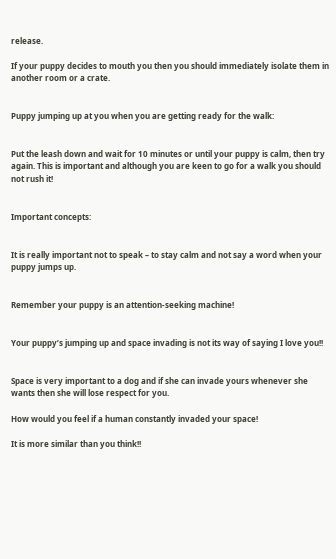release.

If your puppy decides to mouth you then you should immediately isolate them in another room or a crate.


Puppy jumping up at you when you are getting ready for the walk:


Put the leash down and wait for 10 minutes or until your puppy is calm, then try again. This is important and although you are keen to go for a walk you should not rush it!


Important concepts:


It is really important not to speak – to stay calm and not say a word when your puppy jumps up.


Remember your puppy is an attention-seeking machine!


Your puppy’s jumping up and space invading is not its way of saying I love you!!


Space is very important to a dog and if she can invade yours whenever she wants then she will lose respect for you.

How would you feel if a human constantly invaded your space!

It is more similar than you think!!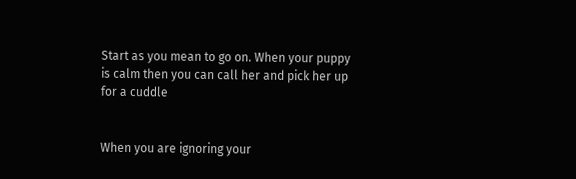Start as you mean to go on. When your puppy is calm then you can call her and pick her up for a cuddle


When you are ignoring your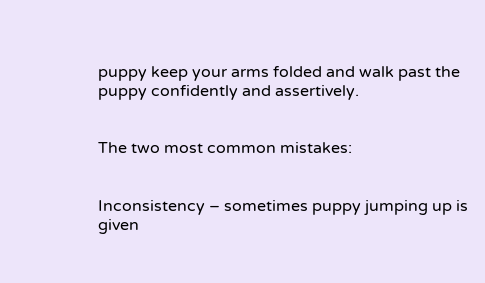puppy keep your arms folded and walk past the puppy confidently and assertively.


The two most common mistakes:


Inconsistency – sometimes puppy jumping up is given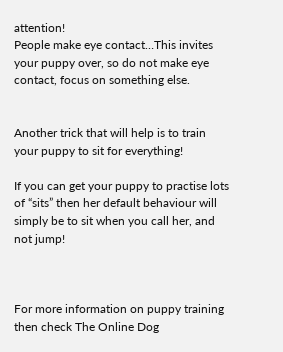attention!
People make eye contact…This invites your puppy over, so do not make eye contact, focus on something else.


Another trick that will help is to train your puppy to sit for everything!

If you can get your puppy to practise lots of “sits” then her default behaviour will simply be to sit when you call her, and not jump!



For more information on puppy training then check The Online Dog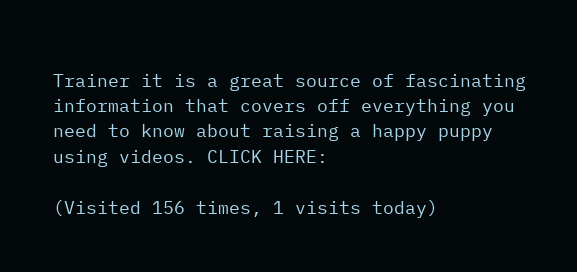Trainer it is a great source of fascinating information that covers off everything you need to know about raising a happy puppy using videos. CLICK HERE:

(Visited 156 times, 1 visits today)